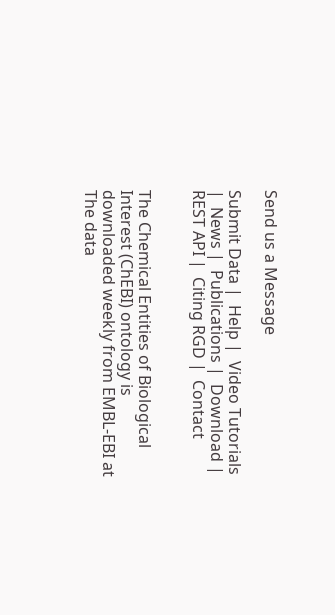Send us a Message

Submit Data |  Help |  Video Tutorials |  News |  Publications |  Download |  REST API |  Citing RGD |  Contact


The Chemical Entities of Biological Interest (ChEBI) ontology is downloaded weekly from EMBL-EBI at The data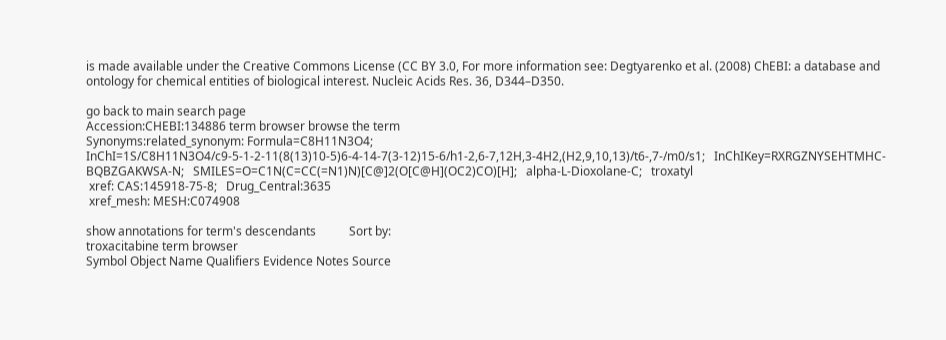is made available under the Creative Commons License (CC BY 3.0, For more information see: Degtyarenko et al. (2008) ChEBI: a database and ontology for chemical entities of biological interest. Nucleic Acids Res. 36, D344–D350.

go back to main search page
Accession:CHEBI:134886 term browser browse the term
Synonyms:related_synonym: Formula=C8H11N3O4;   InChI=1S/C8H11N3O4/c9-5-1-2-11(8(13)10-5)6-4-14-7(3-12)15-6/h1-2,6-7,12H,3-4H2,(H2,9,10,13)/t6-,7-/m0/s1;   InChIKey=RXRGZNYSEHTMHC-BQBZGAKWSA-N;   SMILES=O=C1N(C=CC(=N1)N)[C@]2(O[C@H](OC2)CO)[H];   alpha-L-Dioxolane-C;   troxatyl
 xref: CAS:145918-75-8;   Drug_Central:3635
 xref_mesh: MESH:C074908

show annotations for term's descendants           Sort by:
troxacitabine term browser
Symbol Object Name Qualifiers Evidence Notes Source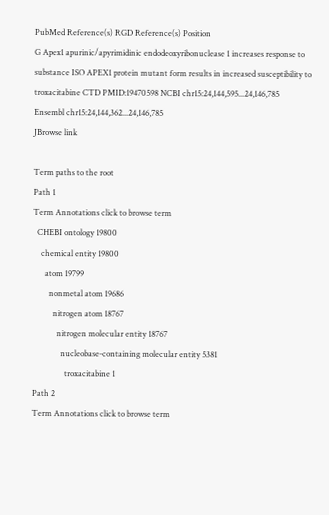PubMed Reference(s) RGD Reference(s) Position
G Apex1 apurinic/apyrimidinic endodeoxyribonuclease 1 increases response to substance ISO APEX1 protein mutant form results in increased susceptibility to troxacitabine CTD PMID:19470598 NCBI chr15:24,144,595...24,146,785
Ensembl chr15:24,144,362...24,146,785
JBrowse link

Term paths to the root
Path 1
Term Annotations click to browse term
  CHEBI ontology 19800
    chemical entity 19800
      atom 19799
        nonmetal atom 19686
          nitrogen atom 18767
            nitrogen molecular entity 18767
              nucleobase-containing molecular entity 5381
                troxacitabine 1
Path 2
Term Annotations click to browse term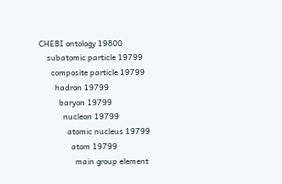CHEBI ontology 19800
    subatomic particle 19799
      composite particle 19799
        hadron 19799
          baryon 19799
            nucleon 19799
              atomic nucleus 19799
                atom 19799
                  main group element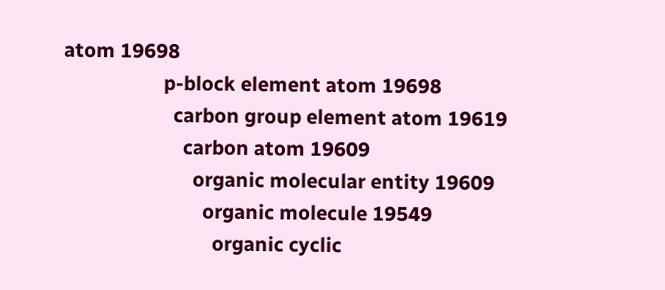atom 19698
                    p-block element atom 19698
                      carbon group element atom 19619
                        carbon atom 19609
                          organic molecular entity 19609
                            organic molecule 19549
                              organic cyclic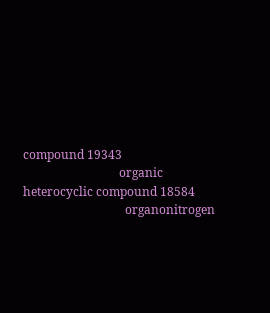compound 19343
                                organic heterocyclic compound 18584
                                  organonitrogen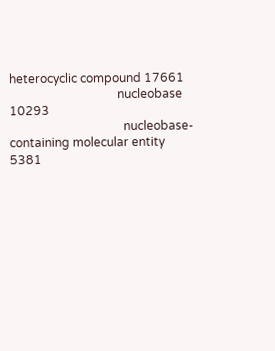heterocyclic compound 17661
                                    nucleobase 10293
                                      nucleobase-containing molecular entity 5381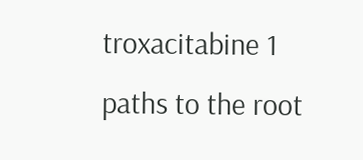troxacitabine 1
paths to the root